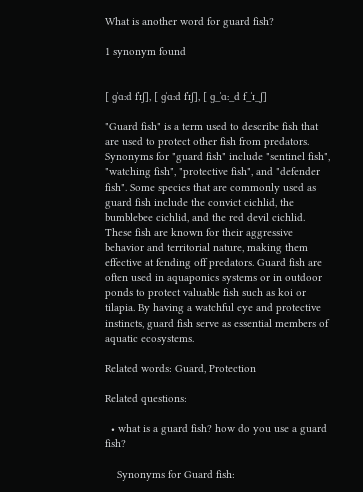What is another word for guard fish?

1 synonym found


[ ɡˈɑːd fˈɪʃ], [ ɡˈɑːd fˈɪʃ], [ ɡ_ˈɑː_d f_ˈɪ_ʃ]

"Guard fish" is a term used to describe fish that are used to protect other fish from predators. Synonyms for "guard fish" include "sentinel fish", "watching fish", "protective fish", and "defender fish". Some species that are commonly used as guard fish include the convict cichlid, the bumblebee cichlid, and the red devil cichlid. These fish are known for their aggressive behavior and territorial nature, making them effective at fending off predators. Guard fish are often used in aquaponics systems or in outdoor ponds to protect valuable fish such as koi or tilapia. By having a watchful eye and protective instincts, guard fish serve as essential members of aquatic ecosystems.

Related words: Guard, Protection

Related questions:

  • what is a guard fish? how do you use a guard fish?

    Synonyms for Guard fish: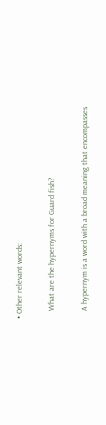• Other relevant words:

    What are the hypernyms for Guard fish?

    A hypernym is a word with a broad meaning that encompasses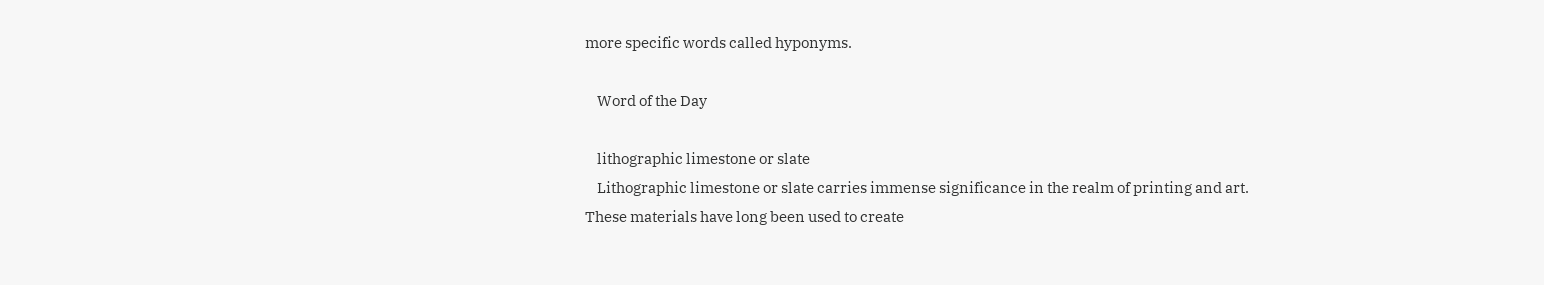more specific words called hyponyms.

    Word of the Day

    lithographic limestone or slate
    Lithographic limestone or slate carries immense significance in the realm of printing and art. These materials have long been used to create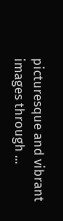picturesque and vibrant images through ...